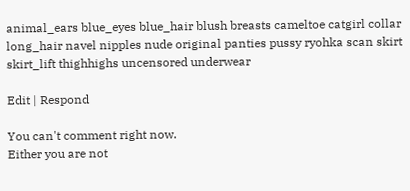animal_ears blue_eyes blue_hair blush breasts cameltoe catgirl collar long_hair navel nipples nude original panties pussy ryohka scan skirt skirt_lift thighhighs uncensored underwear

Edit | Respond

You can't comment right now.
Either you are not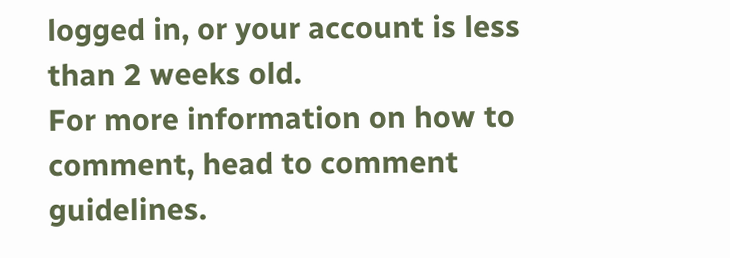logged in, or your account is less than 2 weeks old.
For more information on how to comment, head to comment guidelines.